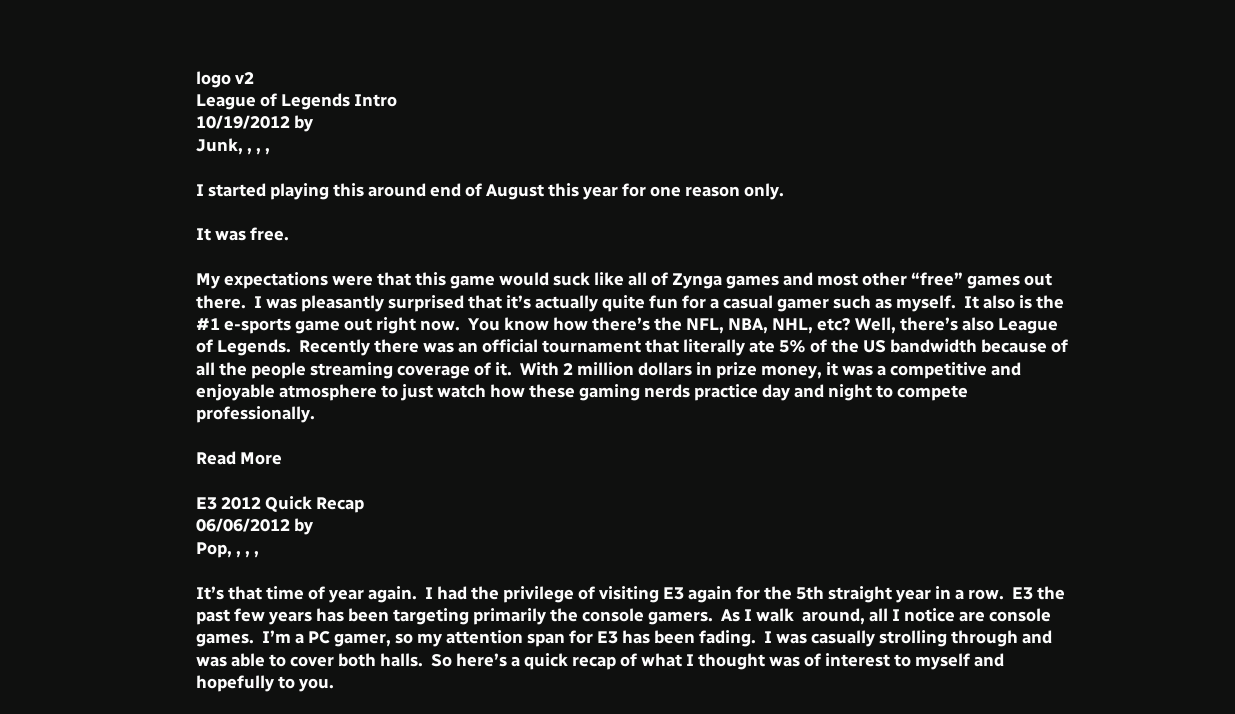logo v2
League of Legends Intro
10/19/2012 by
Junk, , , ,

I started playing this around end of August this year for one reason only.

It was free.

My expectations were that this game would suck like all of Zynga games and most other “free” games out there.  I was pleasantly surprised that it’s actually quite fun for a casual gamer such as myself.  It also is the #1 e-sports game out right now.  You know how there’s the NFL, NBA, NHL, etc? Well, there’s also League of Legends.  Recently there was an official tournament that literally ate 5% of the US bandwidth because of all the people streaming coverage of it.  With 2 million dollars in prize money, it was a competitive and enjoyable atmosphere to just watch how these gaming nerds practice day and night to compete professionally.

Read More

E3 2012 Quick Recap
06/06/2012 by
Pop, , , ,

It’s that time of year again.  I had the privilege of visiting E3 again for the 5th straight year in a row.  E3 the past few years has been targeting primarily the console gamers.  As I walk  around, all I notice are console games.  I’m a PC gamer, so my attention span for E3 has been fading.  I was casually strolling through and was able to cover both halls.  So here’s a quick recap of what I thought was of interest to myself and hopefully to you.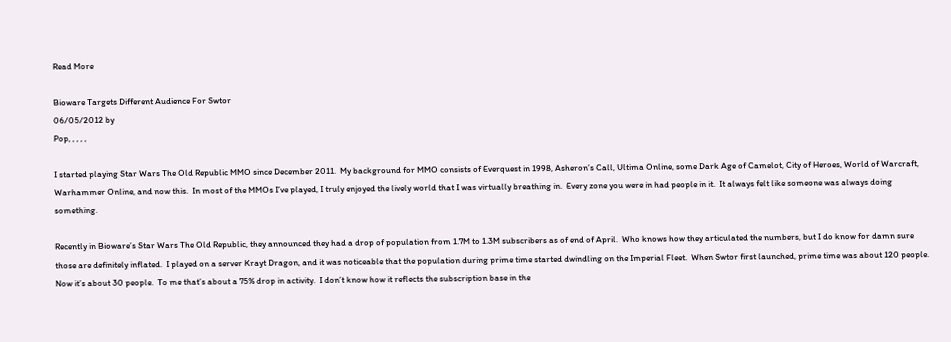Read More

Bioware Targets Different Audience For Swtor
06/05/2012 by
Pop, , , , ,

I started playing Star Wars The Old Republic MMO since December 2011.  My background for MMO consists of Everquest in 1998, Asheron’s Call, Ultima Online, some Dark Age of Camelot, City of Heroes, World of Warcraft, Warhammer Online, and now this.  In most of the MMOs I’ve played, I truly enjoyed the lively world that I was virtually breathing in.  Every zone you were in had people in it.  It always felt like someone was always doing something.

Recently in Bioware’s Star Wars The Old Republic, they announced they had a drop of population from 1.7M to 1.3M subscribers as of end of April.  Who knows how they articulated the numbers, but I do know for damn sure those are definitely inflated.  I played on a server Krayt Dragon, and it was noticeable that the population during prime time started dwindling on the Imperial Fleet.  When Swtor first launched, prime time was about 120 people.  Now it’s about 30 people.  To me that’s about a 75% drop in activity.  I don’t know how it reflects the subscription base in the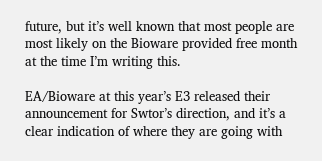future, but it’s well known that most people are most likely on the Bioware provided free month at the time I’m writing this.

EA/Bioware at this year’s E3 released their announcement for Swtor’s direction, and it’s a clear indication of where they are going with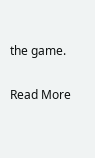the game.

Read More